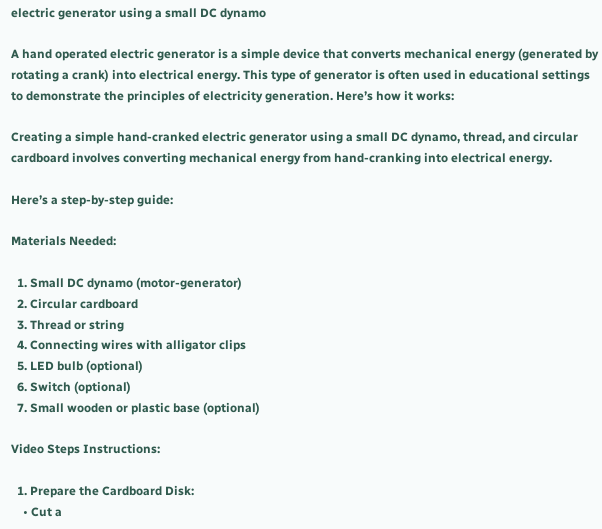electric generator using a small DC dynamo

A hand operated electric generator is a simple device that converts mechanical energy (generated by rotating a crank) into electrical energy. This type of generator is often used in educational settings to demonstrate the principles of electricity generation. Here’s how it works:

Creating a simple hand-cranked electric generator using a small DC dynamo, thread, and circular cardboard involves converting mechanical energy from hand-cranking into electrical energy.

Here’s a step-by-step guide:

Materials Needed:

  1. Small DC dynamo (motor-generator)
  2. Circular cardboard
  3. Thread or string
  4. Connecting wires with alligator clips
  5. LED bulb (optional)
  6. Switch (optional)
  7. Small wooden or plastic base (optional)

Video Steps Instructions:

  1. Prepare the Cardboard Disk:
    • Cut a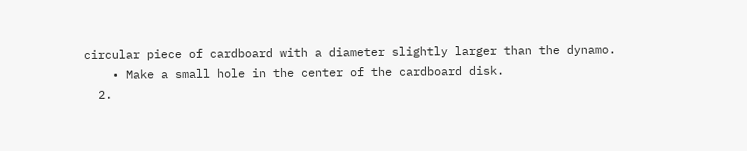circular piece of cardboard with a diameter slightly larger than the dynamo.
    • Make a small hole in the center of the cardboard disk.
  2.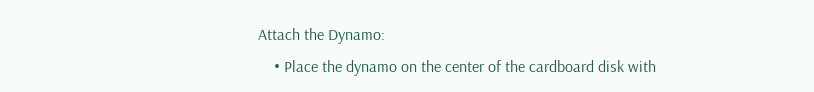Attach the Dynamo:
    • Place the dynamo on the center of the cardboard disk with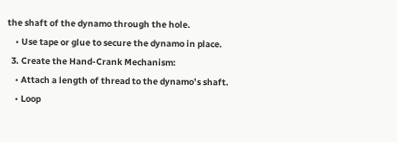the shaft of the dynamo through the hole.
    • Use tape or glue to secure the dynamo in place.
  3. Create the Hand-Crank Mechanism:
    • Attach a length of thread to the dynamo’s shaft.
    • Loop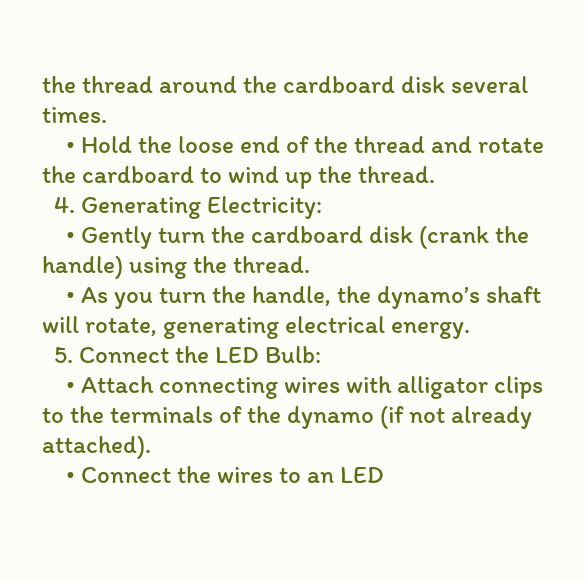the thread around the cardboard disk several times.
    • Hold the loose end of the thread and rotate the cardboard to wind up the thread.
  4. Generating Electricity:
    • Gently turn the cardboard disk (crank the handle) using the thread.
    • As you turn the handle, the dynamo’s shaft will rotate, generating electrical energy.
  5. Connect the LED Bulb:
    • Attach connecting wires with alligator clips to the terminals of the dynamo (if not already attached).
    • Connect the wires to an LED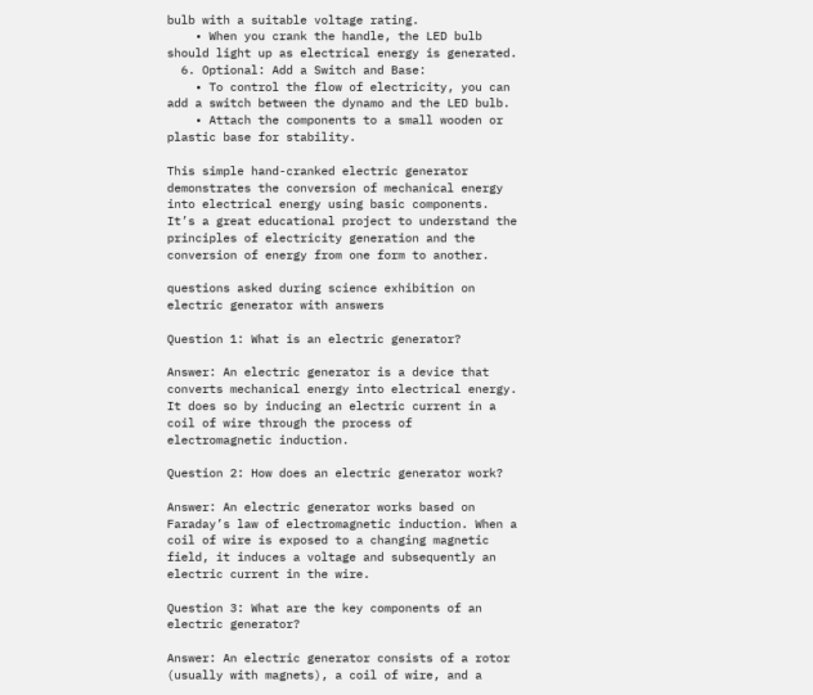bulb with a suitable voltage rating.
    • When you crank the handle, the LED bulb should light up as electrical energy is generated.
  6. Optional: Add a Switch and Base:
    • To control the flow of electricity, you can add a switch between the dynamo and the LED bulb.
    • Attach the components to a small wooden or plastic base for stability.

This simple hand-cranked electric generator demonstrates the conversion of mechanical energy into electrical energy using basic components. It’s a great educational project to understand the principles of electricity generation and the conversion of energy from one form to another.

questions asked during science exhibition on electric generator with answers

Question 1: What is an electric generator?

Answer: An electric generator is a device that converts mechanical energy into electrical energy. It does so by inducing an electric current in a coil of wire through the process of electromagnetic induction.

Question 2: How does an electric generator work?

Answer: An electric generator works based on Faraday’s law of electromagnetic induction. When a coil of wire is exposed to a changing magnetic field, it induces a voltage and subsequently an electric current in the wire.

Question 3: What are the key components of an electric generator?

Answer: An electric generator consists of a rotor (usually with magnets), a coil of wire, and a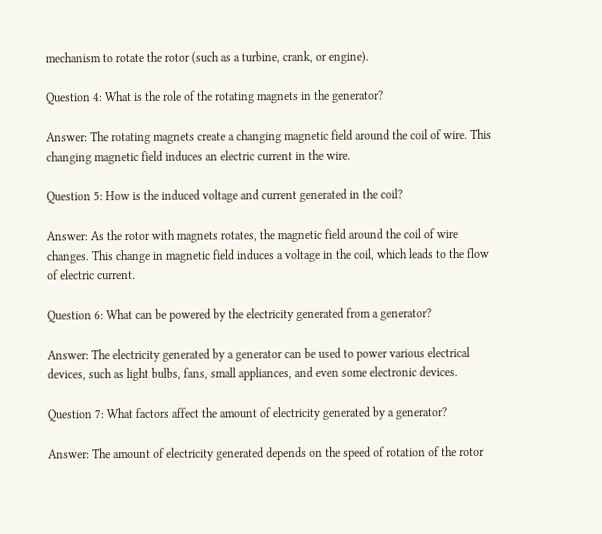mechanism to rotate the rotor (such as a turbine, crank, or engine).

Question 4: What is the role of the rotating magnets in the generator?

Answer: The rotating magnets create a changing magnetic field around the coil of wire. This changing magnetic field induces an electric current in the wire.

Question 5: How is the induced voltage and current generated in the coil?

Answer: As the rotor with magnets rotates, the magnetic field around the coil of wire changes. This change in magnetic field induces a voltage in the coil, which leads to the flow of electric current.

Question 6: What can be powered by the electricity generated from a generator?

Answer: The electricity generated by a generator can be used to power various electrical devices, such as light bulbs, fans, small appliances, and even some electronic devices.

Question 7: What factors affect the amount of electricity generated by a generator?

Answer: The amount of electricity generated depends on the speed of rotation of the rotor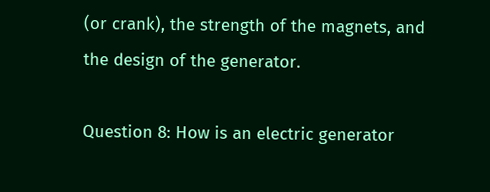(or crank), the strength of the magnets, and the design of the generator.

Question 8: How is an electric generator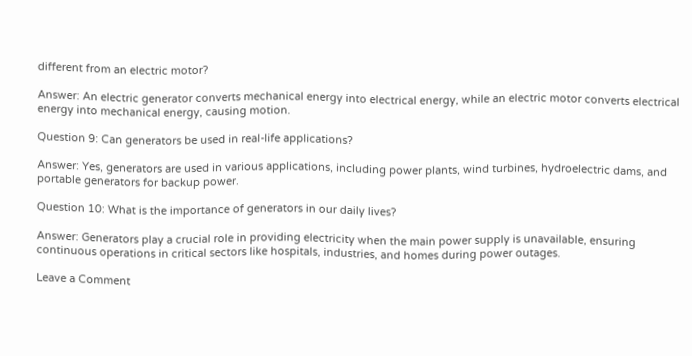different from an electric motor?

Answer: An electric generator converts mechanical energy into electrical energy, while an electric motor converts electrical energy into mechanical energy, causing motion.

Question 9: Can generators be used in real-life applications?

Answer: Yes, generators are used in various applications, including power plants, wind turbines, hydroelectric dams, and portable generators for backup power.

Question 10: What is the importance of generators in our daily lives?

Answer: Generators play a crucial role in providing electricity when the main power supply is unavailable, ensuring continuous operations in critical sectors like hospitals, industries, and homes during power outages.

Leave a Comment